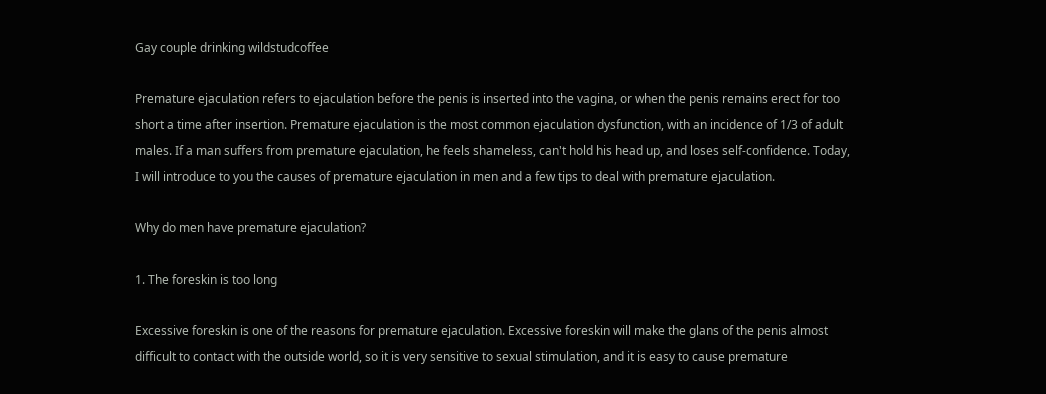Gay couple drinking wildstudcoffee

Premature ejaculation refers to ejaculation before the penis is inserted into the vagina, or when the penis remains erect for too short a time after insertion. Premature ejaculation is the most common ejaculation dysfunction, with an incidence of 1/3 of adult males. If a man suffers from premature ejaculation, he feels shameless, can't hold his head up, and loses self-confidence. Today, I will introduce to you the causes of premature ejaculation in men and a few tips to deal with premature ejaculation.

Why do men have premature ejaculation?

1. The foreskin is too long

Excessive foreskin is one of the reasons for premature ejaculation. Excessive foreskin will make the glans of the penis almost difficult to contact with the outside world, so it is very sensitive to sexual stimulation, and it is easy to cause premature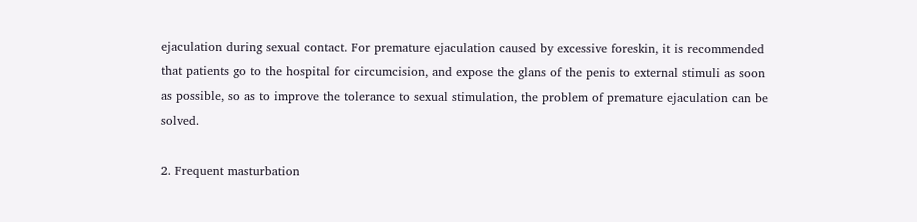ejaculation during sexual contact. For premature ejaculation caused by excessive foreskin, it is recommended that patients go to the hospital for circumcision, and expose the glans of the penis to external stimuli as soon as possible, so as to improve the tolerance to sexual stimulation, the problem of premature ejaculation can be solved.

2. Frequent masturbation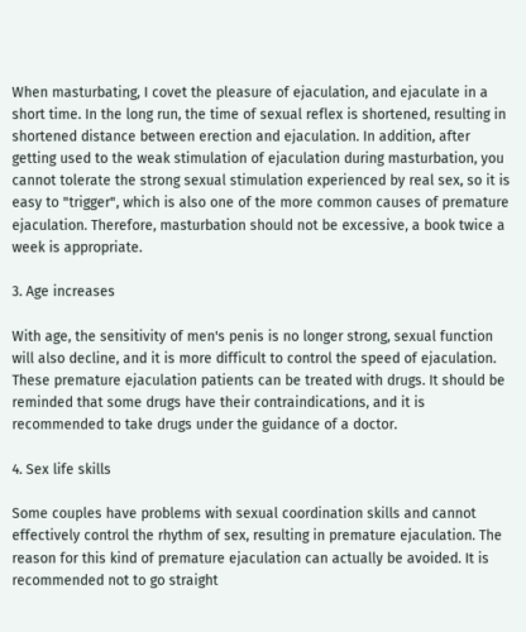When masturbating, I covet the pleasure of ejaculation, and ejaculate in a short time. In the long run, the time of sexual reflex is shortened, resulting in shortened distance between erection and ejaculation. In addition, after getting used to the weak stimulation of ejaculation during masturbation, you cannot tolerate the strong sexual stimulation experienced by real sex, so it is easy to "trigger", which is also one of the more common causes of premature ejaculation. Therefore, masturbation should not be excessive, a book twice a week is appropriate.

3. Age increases

With age, the sensitivity of men's penis is no longer strong, sexual function will also decline, and it is more difficult to control the speed of ejaculation. These premature ejaculation patients can be treated with drugs. It should be reminded that some drugs have their contraindications, and it is recommended to take drugs under the guidance of a doctor.

4. Sex life skills

Some couples have problems with sexual coordination skills and cannot effectively control the rhythm of sex, resulting in premature ejaculation. The reason for this kind of premature ejaculation can actually be avoided. It is recommended not to go straight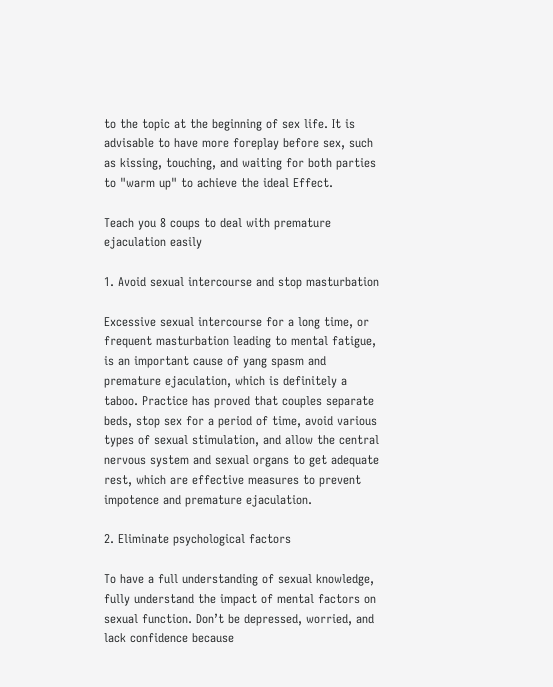to the topic at the beginning of sex life. It is advisable to have more foreplay before sex, such as kissing, touching, and waiting for both parties to "warm up" to achieve the ideal Effect.

Teach you 8 coups to deal with premature ejaculation easily

1. Avoid sexual intercourse and stop masturbation

Excessive sexual intercourse for a long time, or frequent masturbation leading to mental fatigue, is an important cause of yang spasm and premature ejaculation, which is definitely a taboo. Practice has proved that couples separate beds, stop sex for a period of time, avoid various types of sexual stimulation, and allow the central nervous system and sexual organs to get adequate rest, which are effective measures to prevent impotence and premature ejaculation.

2. Eliminate psychological factors

To have a full understanding of sexual knowledge, fully understand the impact of mental factors on sexual function. Don’t be depressed, worried, and lack confidence because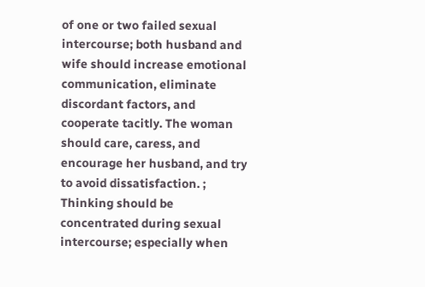of one or two failed sexual intercourse; both husband and wife should increase emotional communication, eliminate discordant factors, and cooperate tacitly. The woman should care, caress, and encourage her husband, and try to avoid dissatisfaction. ; Thinking should be concentrated during sexual intercourse; especially when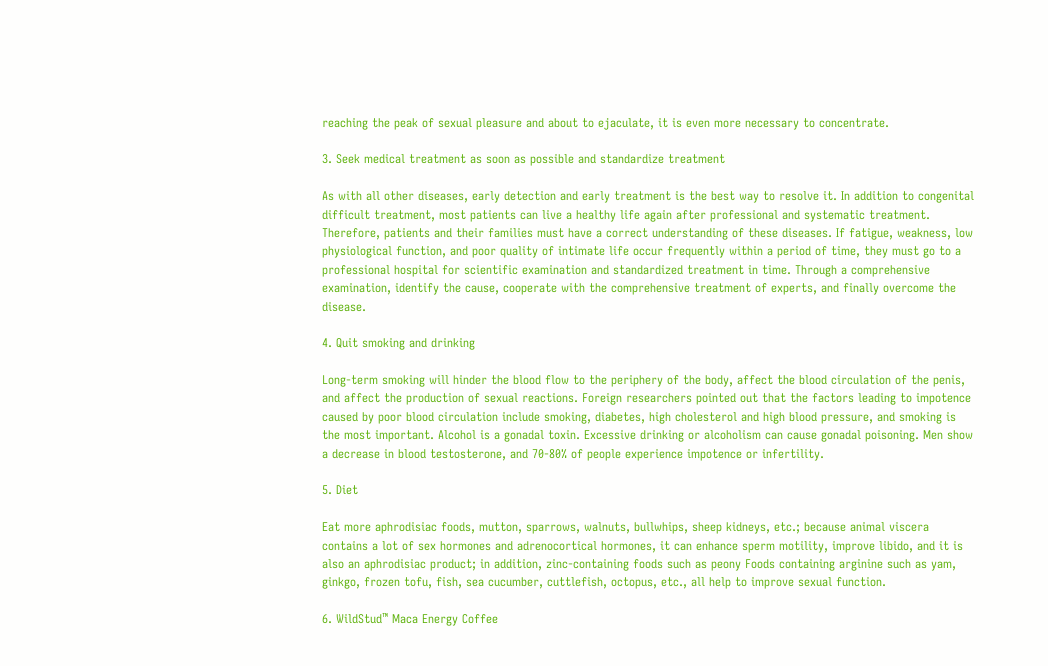reaching the peak of sexual pleasure and about to ejaculate, it is even more necessary to concentrate.

3. Seek medical treatment as soon as possible and standardize treatment

As with all other diseases, early detection and early treatment is the best way to resolve it. In addition to congenital difficult treatment, most patients can live a healthy life again after professional and systematic treatment. Therefore, patients and their families must have a correct understanding of these diseases. If fatigue, weakness, low physiological function, and poor quality of intimate life occur frequently within a period of time, they must go to a professional hospital for scientific examination and standardized treatment in time. Through a comprehensive examination, identify the cause, cooperate with the comprehensive treatment of experts, and finally overcome the disease.

4. Quit smoking and drinking

Long-term smoking will hinder the blood flow to the periphery of the body, affect the blood circulation of the penis, and affect the production of sexual reactions. Foreign researchers pointed out that the factors leading to impotence caused by poor blood circulation include smoking, diabetes, high cholesterol and high blood pressure, and smoking is the most important. Alcohol is a gonadal toxin. Excessive drinking or alcoholism can cause gonadal poisoning. Men show a decrease in blood testosterone, and 70-80% of people experience impotence or infertility.

5. Diet

Eat more aphrodisiac foods, mutton, sparrows, walnuts, bullwhips, sheep kidneys, etc.; because animal viscera contains a lot of sex hormones and adrenocortical hormones, it can enhance sperm motility, improve libido, and it is also an aphrodisiac product; in addition, zinc-containing foods such as peony Foods containing arginine such as yam, ginkgo, frozen tofu, fish, sea cucumber, cuttlefish, octopus, etc., all help to improve sexual function.

6. WildStud™ Maca Energy Coffee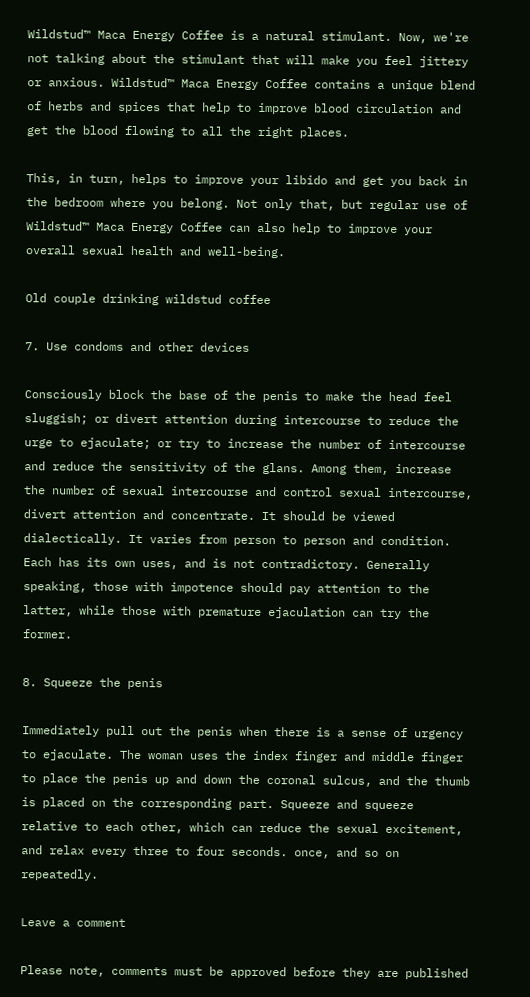Wildstud™ Maca Energy Coffee is a natural stimulant. Now, we're not talking about the stimulant that will make you feel jittery or anxious. Wildstud™ Maca Energy Coffee contains a unique blend of herbs and spices that help to improve blood circulation and get the blood flowing to all the right places.

This, in turn, helps to improve your libido and get you back in the bedroom where you belong. Not only that, but regular use of Wildstud™ Maca Energy Coffee can also help to improve your overall sexual health and well-being.

Old couple drinking wildstud coffee

7. Use condoms and other devices

Consciously block the base of the penis to make the head feel sluggish; or divert attention during intercourse to reduce the urge to ejaculate; or try to increase the number of intercourse and reduce the sensitivity of the glans. Among them, increase the number of sexual intercourse and control sexual intercourse, divert attention and concentrate. It should be viewed dialectically. It varies from person to person and condition. Each has its own uses, and is not contradictory. Generally speaking, those with impotence should pay attention to the latter, while those with premature ejaculation can try the former.

8. Squeeze the penis

Immediately pull out the penis when there is a sense of urgency to ejaculate. The woman uses the index finger and middle finger to place the penis up and down the coronal sulcus, and the thumb is placed on the corresponding part. Squeeze and squeeze relative to each other, which can reduce the sexual excitement, and relax every three to four seconds. once, and so on repeatedly.

Leave a comment

Please note, comments must be approved before they are published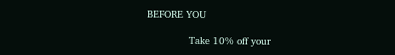BEFORE YOU

              Take 10% off your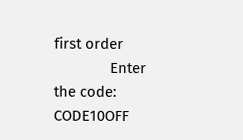first order
              Enter the code: CODE10OFF